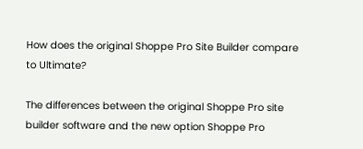How does the original Shoppe Pro Site Builder compare to Ultimate?

The differences between the original Shoppe Pro site builder software and the new option Shoppe Pro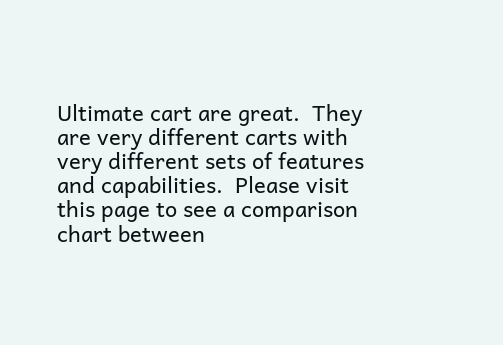Ultimate cart are great.  They are very different carts with very different sets of features and capabilities.  Please visit this page to see a comparison chart between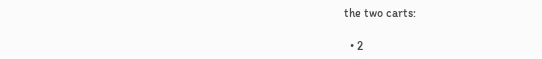the two carts:

  • 2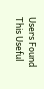Users Found This Useful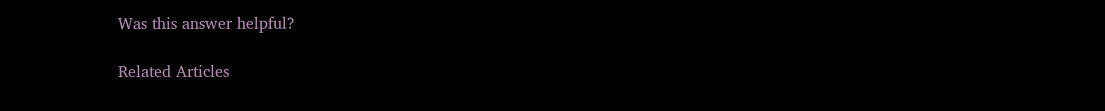Was this answer helpful?

Related Articles